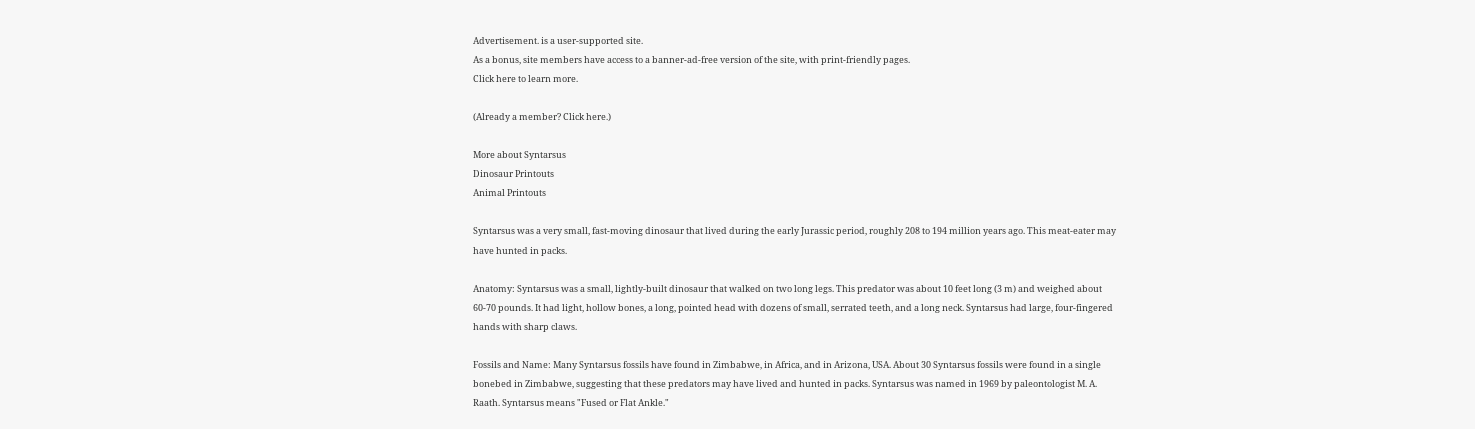Advertisement. is a user-supported site.
As a bonus, site members have access to a banner-ad-free version of the site, with print-friendly pages.
Click here to learn more.

(Already a member? Click here.)

More about Syntarsus
Dinosaur Printouts
Animal Printouts

Syntarsus was a very small, fast-moving dinosaur that lived during the early Jurassic period, roughly 208 to 194 million years ago. This meat-eater may have hunted in packs.

Anatomy: Syntarsus was a small, lightly-built dinosaur that walked on two long legs. This predator was about 10 feet long (3 m) and weighed about 60-70 pounds. It had light, hollow bones, a long, pointed head with dozens of small, serrated teeth, and a long neck. Syntarsus had large, four-fingered hands with sharp claws.

Fossils and Name: Many Syntarsus fossils have found in Zimbabwe, in Africa, and in Arizona, USA. About 30 Syntarsus fossils were found in a single bonebed in Zimbabwe, suggesting that these predators may have lived and hunted in packs. Syntarsus was named in 1969 by paleontologist M. A. Raath. Syntarsus means "Fused or Flat Ankle."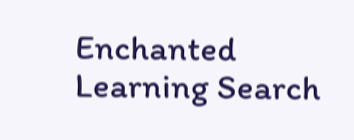Enchanted Learning Search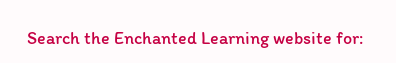Search the Enchanted Learning website for: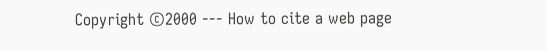Copyright ©2000 --- How to cite a web page